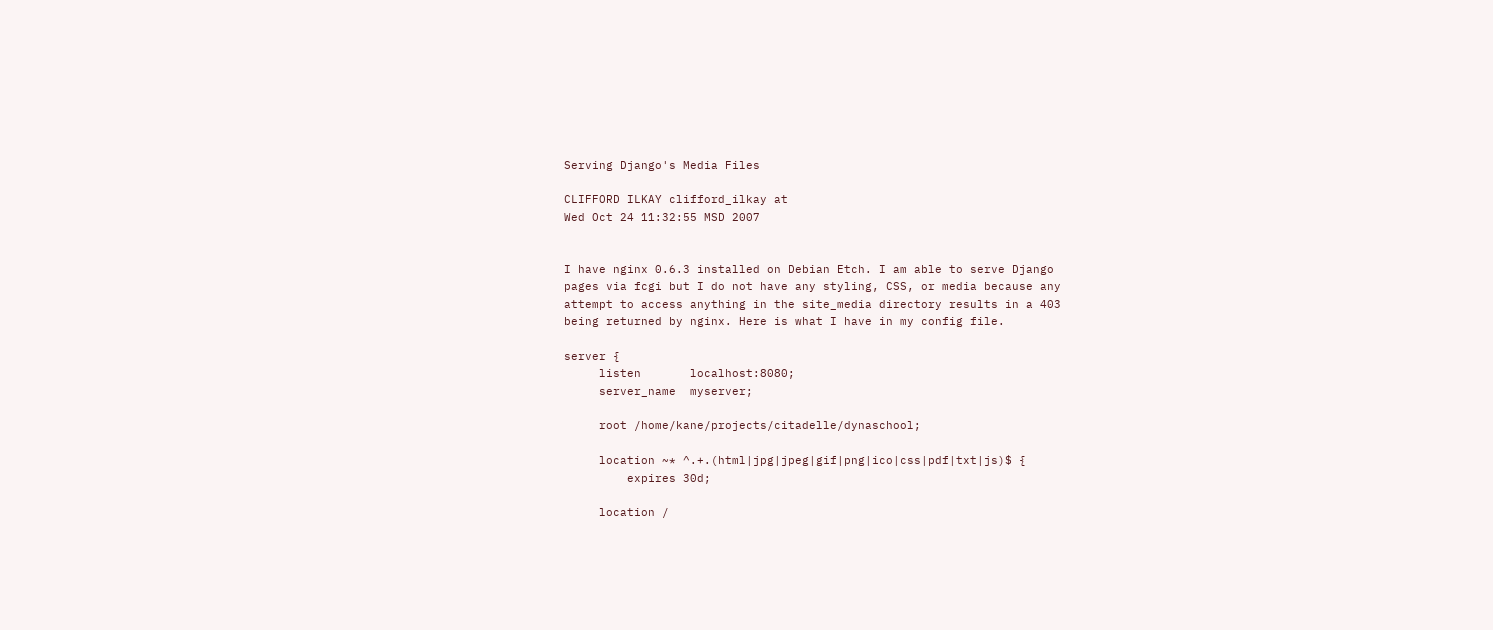Serving Django's Media Files

CLIFFORD ILKAY clifford_ilkay at
Wed Oct 24 11:32:55 MSD 2007


I have nginx 0.6.3 installed on Debian Etch. I am able to serve Django
pages via fcgi but I do not have any styling, CSS, or media because any
attempt to access anything in the site_media directory results in a 403
being returned by nginx. Here is what I have in my config file.

server {
     listen       localhost:8080;
     server_name  myserver;

     root /home/kane/projects/citadelle/dynaschool;

     location ~* ^.+.(html|jpg|jpeg|gif|png|ico|css|pdf|txt|js)$ {
         expires 30d;

     location /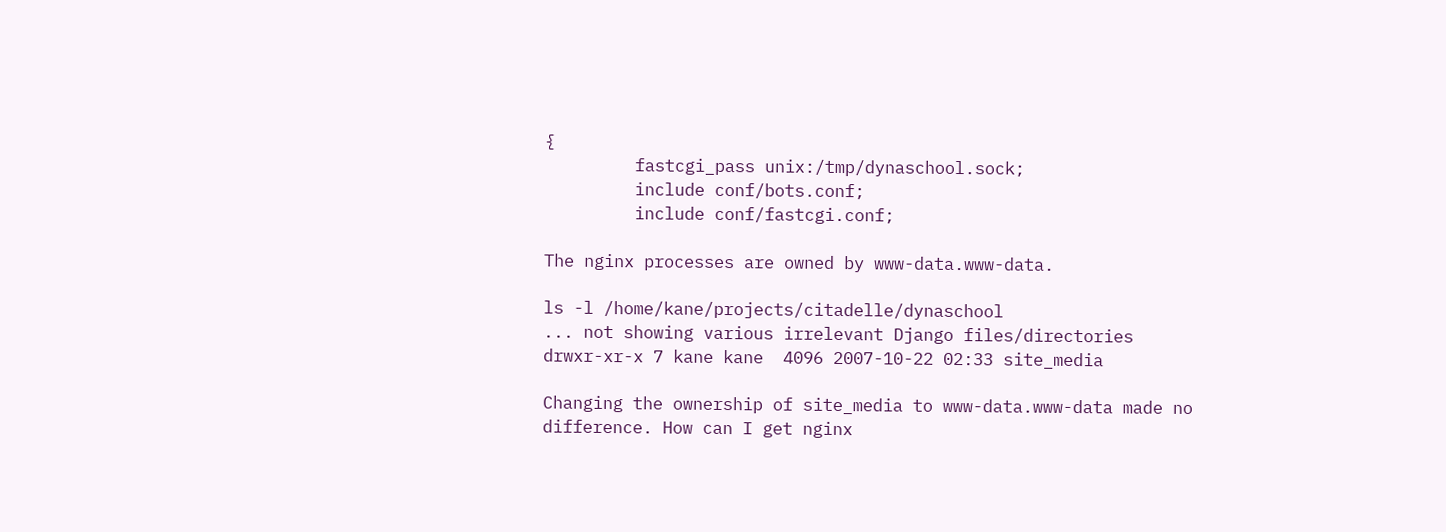{
         fastcgi_pass unix:/tmp/dynaschool.sock;
         include conf/bots.conf;
         include conf/fastcgi.conf;

The nginx processes are owned by www-data.www-data.

ls -l /home/kane/projects/citadelle/dynaschool
... not showing various irrelevant Django files/directories
drwxr-xr-x 7 kane kane  4096 2007-10-22 02:33 site_media

Changing the ownership of site_media to www-data.www-data made no
difference. How can I get nginx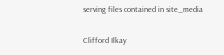serving files contained in site_media

Clifford Ilkay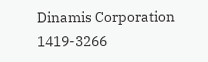Dinamis Corporation
1419-3266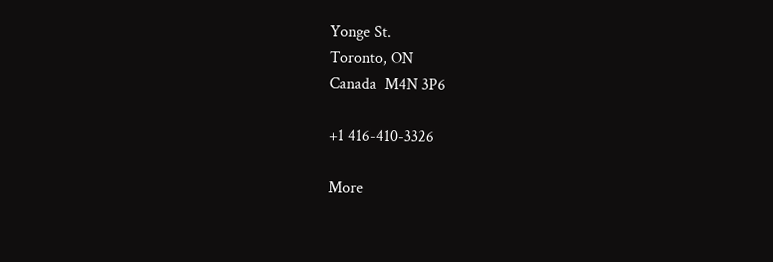Yonge St.
Toronto, ON
Canada  M4N 3P6

+1 416-410-3326

More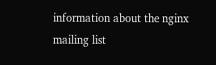information about the nginx mailing list